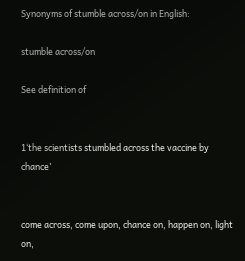Synonyms of stumble across/on in English:

stumble across/on

See definition of


1‘the scientists stumbled across the vaccine by chance’


come across, come upon, chance on, happen on, light on,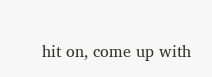hit on, come up with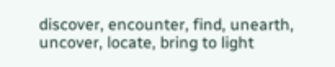discover, encounter, find, unearth, uncover, locate, bring to light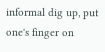informal dig up, put one's finger on